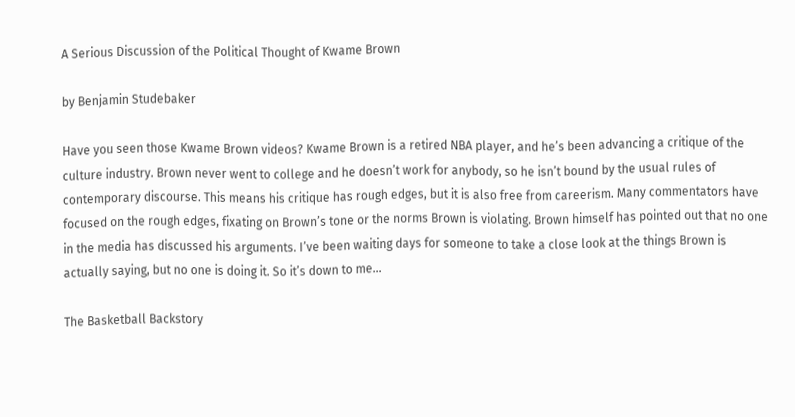A Serious Discussion of the Political Thought of Kwame Brown

by Benjamin Studebaker

Have you seen those Kwame Brown videos? Kwame Brown is a retired NBA player, and he’s been advancing a critique of the culture industry. Brown never went to college and he doesn’t work for anybody, so he isn’t bound by the usual rules of contemporary discourse. This means his critique has rough edges, but it is also free from careerism. Many commentators have focused on the rough edges, fixating on Brown’s tone or the norms Brown is violating. Brown himself has pointed out that no one in the media has discussed his arguments. I’ve been waiting days for someone to take a close look at the things Brown is actually saying, but no one is doing it. So it’s down to me…

The Basketball Backstory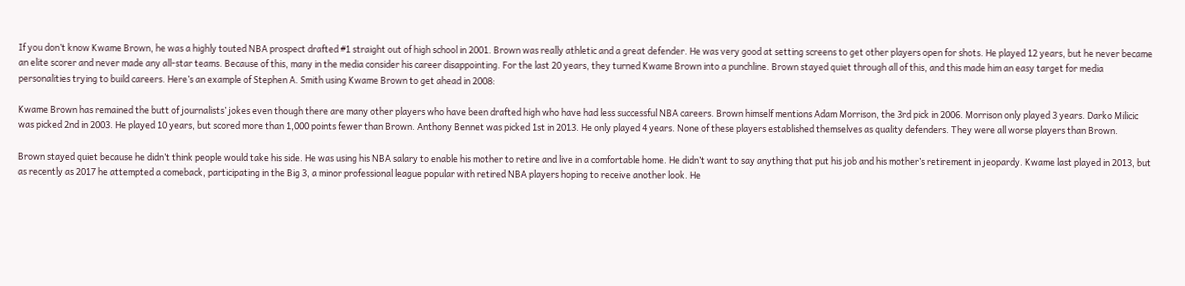If you don’t know Kwame Brown, he was a highly touted NBA prospect drafted #1 straight out of high school in 2001. Brown was really athletic and a great defender. He was very good at setting screens to get other players open for shots. He played 12 years, but he never became an elite scorer and never made any all-star teams. Because of this, many in the media consider his career disappointing. For the last 20 years, they turned Kwame Brown into a punchline. Brown stayed quiet through all of this, and this made him an easy target for media personalities trying to build careers. Here’s an example of Stephen A. Smith using Kwame Brown to get ahead in 2008:

Kwame Brown has remained the butt of journalists’ jokes even though there are many other players who have been drafted high who have had less successful NBA careers. Brown himself mentions Adam Morrison, the 3rd pick in 2006. Morrison only played 3 years. Darko Milicic was picked 2nd in 2003. He played 10 years, but scored more than 1,000 points fewer than Brown. Anthony Bennet was picked 1st in 2013. He only played 4 years. None of these players established themselves as quality defenders. They were all worse players than Brown.

Brown stayed quiet because he didn’t think people would take his side. He was using his NBA salary to enable his mother to retire and live in a comfortable home. He didn’t want to say anything that put his job and his mother’s retirement in jeopardy. Kwame last played in 2013, but as recently as 2017 he attempted a comeback, participating in the Big 3, a minor professional league popular with retired NBA players hoping to receive another look. He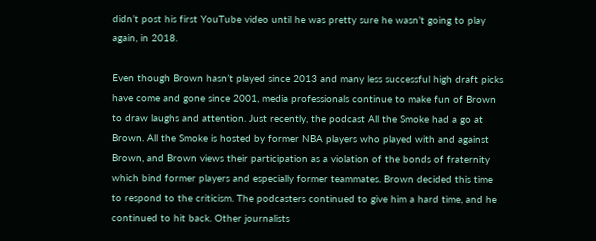didn’t post his first YouTube video until he was pretty sure he wasn’t going to play again, in 2018.

Even though Brown hasn’t played since 2013 and many less successful high draft picks have come and gone since 2001, media professionals continue to make fun of Brown to draw laughs and attention. Just recently, the podcast All the Smoke had a go at Brown. All the Smoke is hosted by former NBA players who played with and against Brown, and Brown views their participation as a violation of the bonds of fraternity which bind former players and especially former teammates. Brown decided this time to respond to the criticism. The podcasters continued to give him a hard time, and he continued to hit back. Other journalists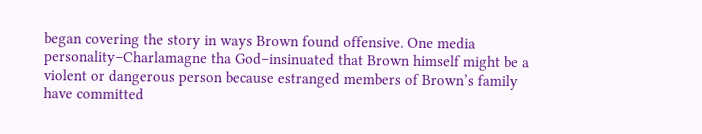began covering the story in ways Brown found offensive. One media personality–Charlamagne tha God–insinuated that Brown himself might be a violent or dangerous person because estranged members of Brown’s family have committed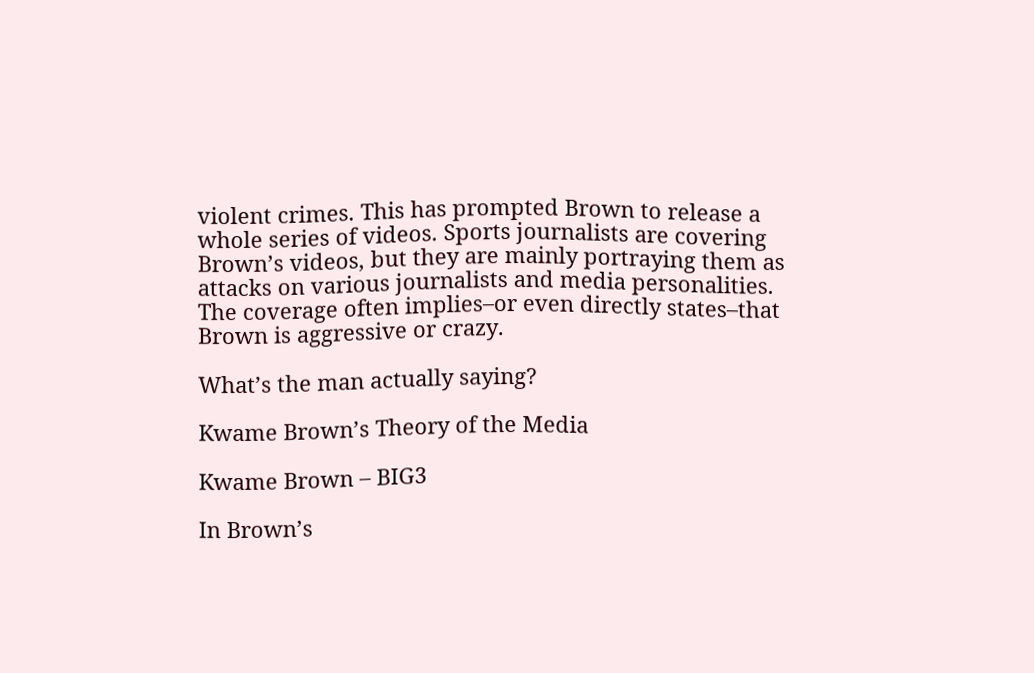violent crimes. This has prompted Brown to release a whole series of videos. Sports journalists are covering Brown’s videos, but they are mainly portraying them as attacks on various journalists and media personalities. The coverage often implies–or even directly states–that Brown is aggressive or crazy.

What’s the man actually saying?

Kwame Brown’s Theory of the Media

Kwame Brown – BIG3

In Brown’s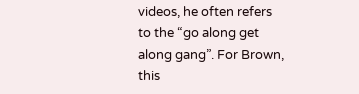videos, he often refers to the “go along get along gang”. For Brown, this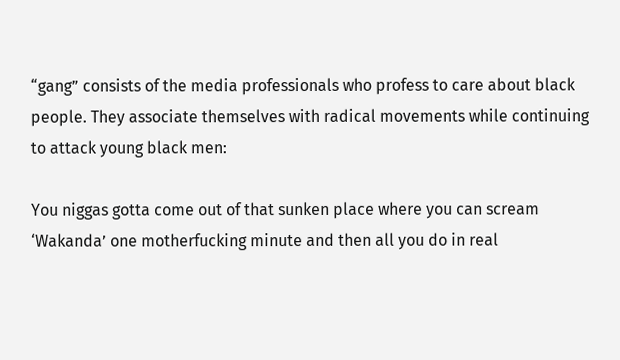“gang” consists of the media professionals who profess to care about black people. They associate themselves with radical movements while continuing to attack young black men:

You niggas gotta come out of that sunken place where you can scream ‘Wakanda’ one motherfucking minute and then all you do in real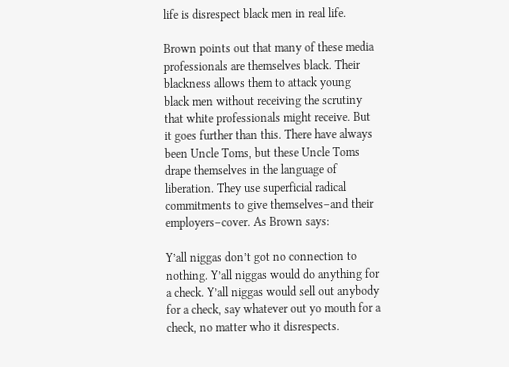life is disrespect black men in real life.

Brown points out that many of these media professionals are themselves black. Their blackness allows them to attack young black men without receiving the scrutiny that white professionals might receive. But it goes further than this. There have always been Uncle Toms, but these Uncle Toms drape themselves in the language of liberation. They use superficial radical commitments to give themselves–and their employers–cover. As Brown says:

Y’all niggas don’t got no connection to nothing. Y’all niggas would do anything for a check. Y’all niggas would sell out anybody for a check, say whatever out yo mouth for a check, no matter who it disrespects.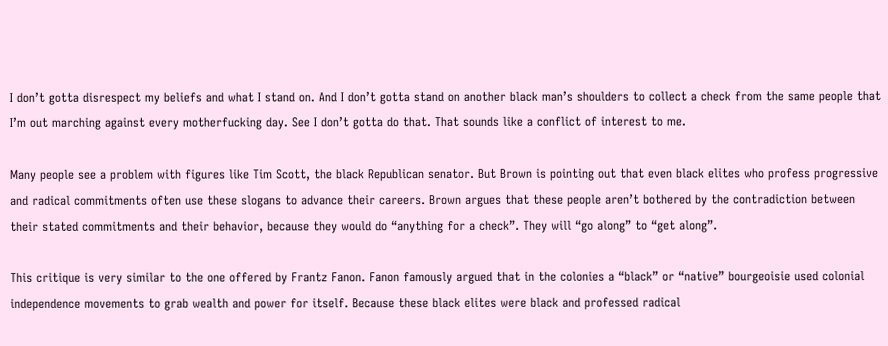I don’t gotta disrespect my beliefs and what I stand on. And I don’t gotta stand on another black man’s shoulders to collect a check from the same people that I’m out marching against every motherfucking day. See I don’t gotta do that. That sounds like a conflict of interest to me.

Many people see a problem with figures like Tim Scott, the black Republican senator. But Brown is pointing out that even black elites who profess progressive and radical commitments often use these slogans to advance their careers. Brown argues that these people aren’t bothered by the contradiction between their stated commitments and their behavior, because they would do “anything for a check”. They will “go along” to “get along”.

This critique is very similar to the one offered by Frantz Fanon. Fanon famously argued that in the colonies a “black” or “native” bourgeoisie used colonial independence movements to grab wealth and power for itself. Because these black elites were black and professed radical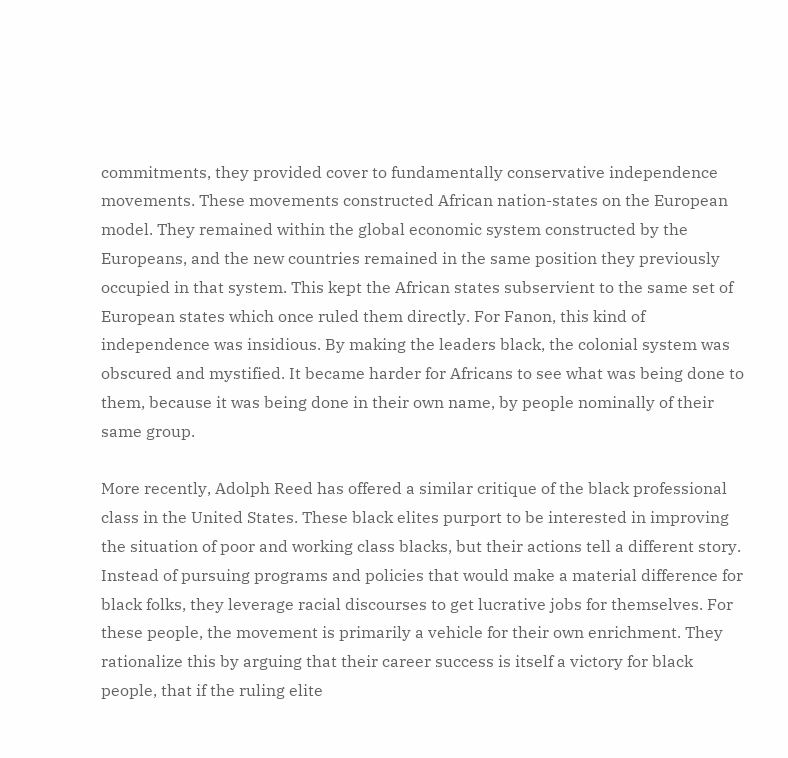commitments, they provided cover to fundamentally conservative independence movements. These movements constructed African nation-states on the European model. They remained within the global economic system constructed by the Europeans, and the new countries remained in the same position they previously occupied in that system. This kept the African states subservient to the same set of European states which once ruled them directly. For Fanon, this kind of independence was insidious. By making the leaders black, the colonial system was obscured and mystified. It became harder for Africans to see what was being done to them, because it was being done in their own name, by people nominally of their same group.

More recently, Adolph Reed has offered a similar critique of the black professional class in the United States. These black elites purport to be interested in improving the situation of poor and working class blacks, but their actions tell a different story. Instead of pursuing programs and policies that would make a material difference for black folks, they leverage racial discourses to get lucrative jobs for themselves. For these people, the movement is primarily a vehicle for their own enrichment. They rationalize this by arguing that their career success is itself a victory for black people, that if the ruling elite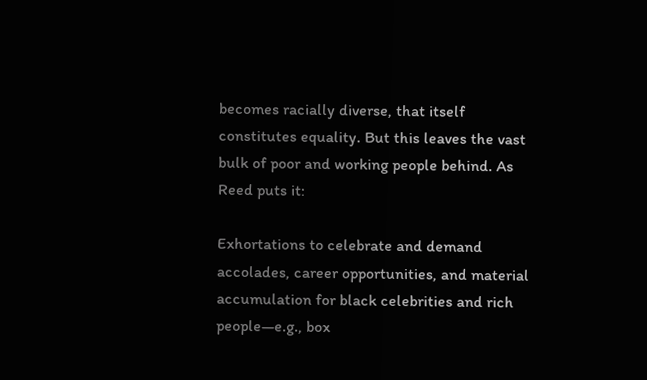becomes racially diverse, that itself constitutes equality. But this leaves the vast bulk of poor and working people behind. As Reed puts it:

Exhortations to celebrate and demand accolades, career opportunities, and material accumulation for black celebrities and rich people—e.g., box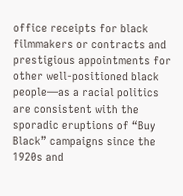office receipts for black filmmakers or contracts and prestigious appointments for other well-positioned black people—as a racial politics are consistent with the sporadic eruptions of “Buy Black” campaigns since the 1920s and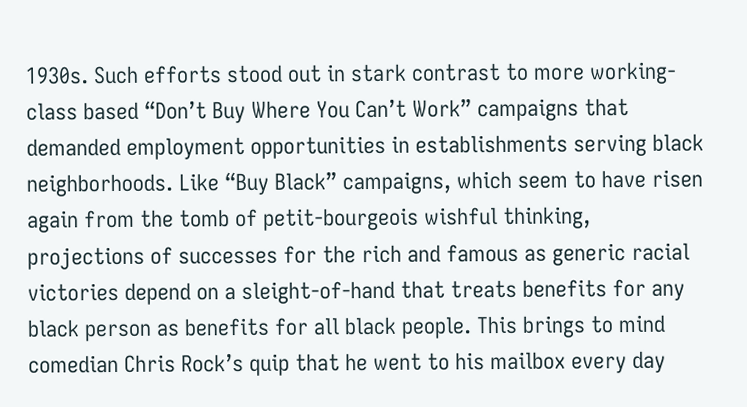1930s. Such efforts stood out in stark contrast to more working-class based “Don’t Buy Where You Can’t Work” campaigns that demanded employment opportunities in establishments serving black neighborhoods. Like “Buy Black” campaigns, which seem to have risen again from the tomb of petit-bourgeois wishful thinking, projections of successes for the rich and famous as generic racial victories depend on a sleight-of-hand that treats benefits for any black person as benefits for all black people. This brings to mind comedian Chris Rock’s quip that he went to his mailbox every day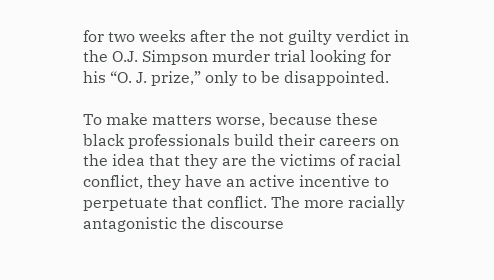for two weeks after the not guilty verdict in the O.J. Simpson murder trial looking for his “O. J. prize,” only to be disappointed.

To make matters worse, because these black professionals build their careers on the idea that they are the victims of racial conflict, they have an active incentive to perpetuate that conflict. The more racially antagonistic the discourse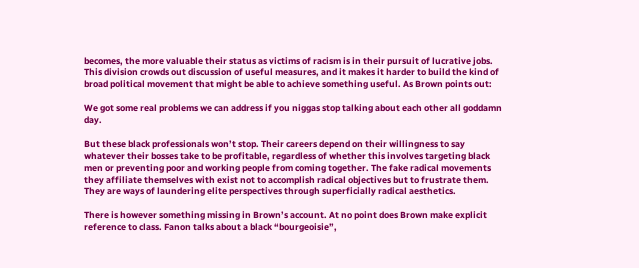becomes, the more valuable their status as victims of racism is in their pursuit of lucrative jobs. This division crowds out discussion of useful measures, and it makes it harder to build the kind of broad political movement that might be able to achieve something useful. As Brown points out:

We got some real problems we can address if you niggas stop talking about each other all goddamn day.

But these black professionals won’t stop. Their careers depend on their willingness to say whatever their bosses take to be profitable, regardless of whether this involves targeting black men or preventing poor and working people from coming together. The fake radical movements they affiliate themselves with exist not to accomplish radical objectives but to frustrate them. They are ways of laundering elite perspectives through superficially radical aesthetics.

There is however something missing in Brown’s account. At no point does Brown make explicit reference to class. Fanon talks about a black “bourgeoisie”,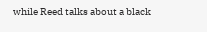while Reed talks about a black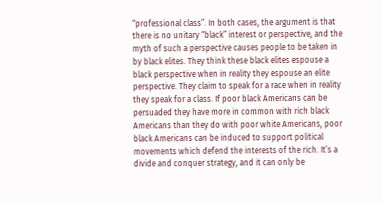“professional class”. In both cases, the argument is that there is no unitary “black” interest or perspective, and the myth of such a perspective causes people to be taken in by black elites. They think these black elites espouse a black perspective when in reality they espouse an elite perspective. They claim to speak for a race when in reality they speak for a class. If poor black Americans can be persuaded they have more in common with rich black Americans than they do with poor white Americans, poor black Americans can be induced to support political movements which defend the interests of the rich. It’s a divide and conquer strategy, and it can only be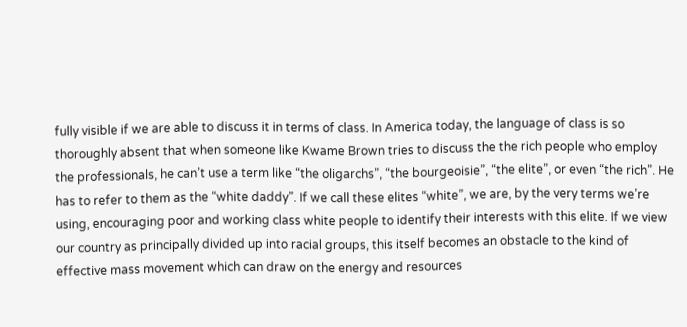fully visible if we are able to discuss it in terms of class. In America today, the language of class is so thoroughly absent that when someone like Kwame Brown tries to discuss the the rich people who employ the professionals, he can’t use a term like “the oligarchs”, “the bourgeoisie”, “the elite”, or even “the rich”. He has to refer to them as the “white daddy”. If we call these elites “white”, we are, by the very terms we’re using, encouraging poor and working class white people to identify their interests with this elite. If we view our country as principally divided up into racial groups, this itself becomes an obstacle to the kind of effective mass movement which can draw on the energy and resources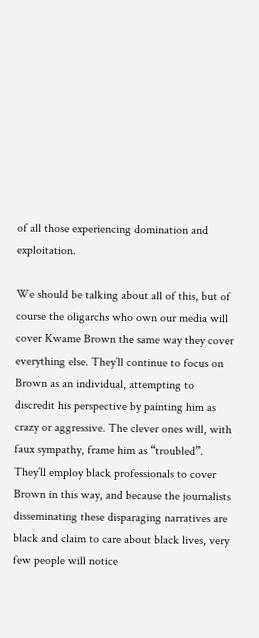of all those experiencing domination and exploitation.

We should be talking about all of this, but of course the oligarchs who own our media will cover Kwame Brown the same way they cover everything else. They’ll continue to focus on Brown as an individual, attempting to discredit his perspective by painting him as crazy or aggressive. The clever ones will, with faux sympathy, frame him as “troubled”. They’ll employ black professionals to cover Brown in this way, and because the journalists disseminating these disparaging narratives are black and claim to care about black lives, very few people will notice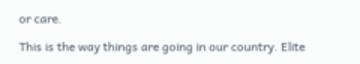or care.

This is the way things are going in our country. Elite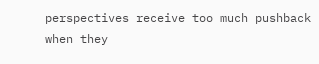perspectives receive too much pushback when they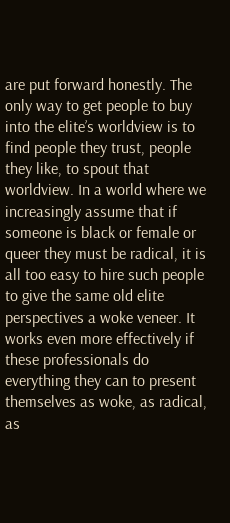are put forward honestly. The only way to get people to buy into the elite’s worldview is to find people they trust, people they like, to spout that worldview. In a world where we increasingly assume that if someone is black or female or queer they must be radical, it is all too easy to hire such people to give the same old elite perspectives a woke veneer. It works even more effectively if these professionals do everything they can to present themselves as woke, as radical, as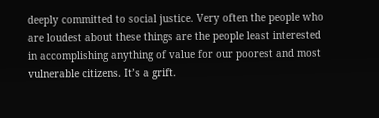deeply committed to social justice. Very often the people who are loudest about these things are the people least interested in accomplishing anything of value for our poorest and most vulnerable citizens. It’s a grift.